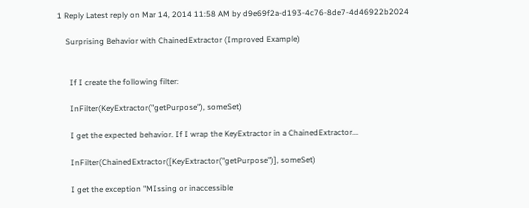1 Reply Latest reply on Mar 14, 2014 11:58 AM by d9e69f2a-d193-4c76-8de7-4d46922b2024

    Surprising Behavior with ChainedExtractor (Improved Example)


      If I create the following filter:

      InFilter(KeyExtractor("getPurpose"), someSet)

      I get the expected behavior. If I wrap the KeyExtractor in a ChainedExtractor...

      InFilter(ChainedExtractor([KeyExtractor("getPurpose")], someSet)

      I get the exception "MIssing or inaccessible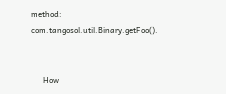method: com.tangosol.util.Binary.getFoo().


      How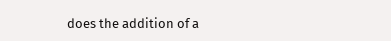does the addition of a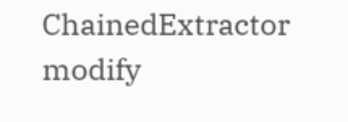ChainedExtractor modify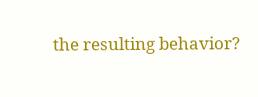the resulting behavior?